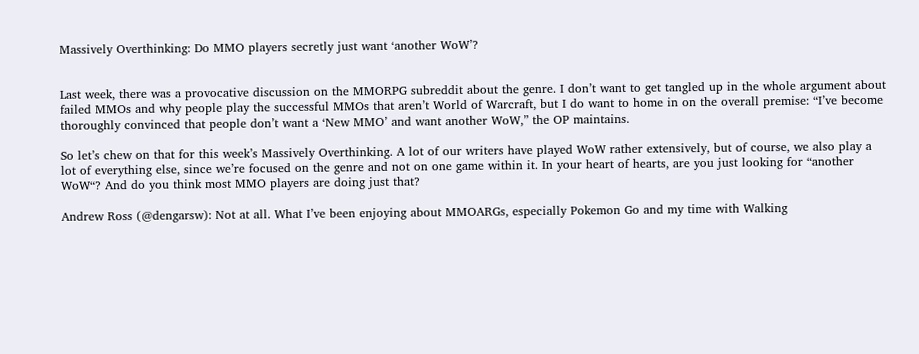Massively Overthinking: Do MMO players secretly just want ‘another WoW’?


Last week, there was a provocative discussion on the MMORPG subreddit about the genre. I don’t want to get tangled up in the whole argument about failed MMOs and why people play the successful MMOs that aren’t World of Warcraft, but I do want to home in on the overall premise: “I’ve become thoroughly convinced that people don’t want a ‘New MMO’ and want another WoW,” the OP maintains.

So let’s chew on that for this week’s Massively Overthinking. A lot of our writers have played WoW rather extensively, but of course, we also play a lot of everything else, since we’re focused on the genre and not on one game within it. In your heart of hearts, are you just looking for “another WoW“? And do you think most MMO players are doing just that?

Andrew Ross (@dengarsw): Not at all. What I’ve been enjoying about MMOARGs, especially Pokemon Go and my time with Walking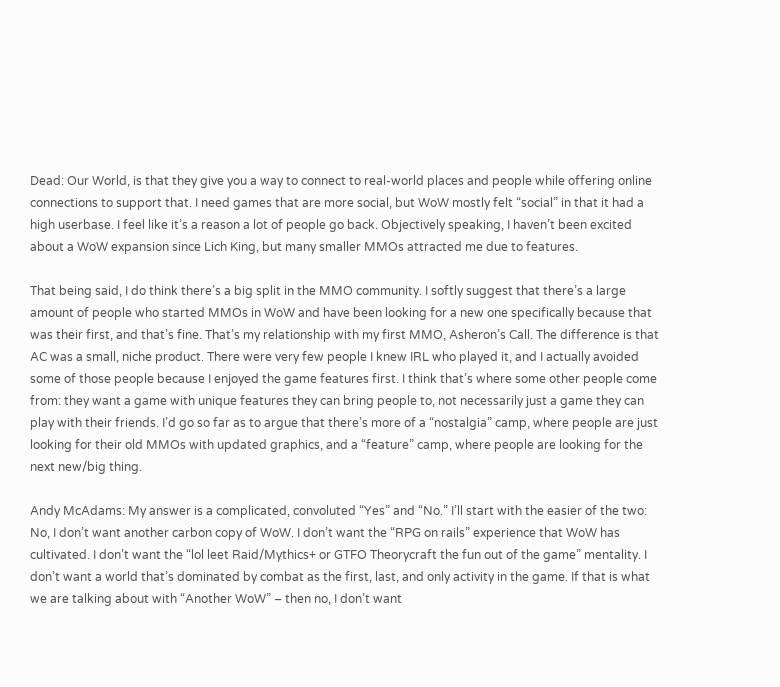Dead: Our World, is that they give you a way to connect to real-world places and people while offering online connections to support that. I need games that are more social, but WoW mostly felt “social” in that it had a high userbase. I feel like it’s a reason a lot of people go back. Objectively speaking, I haven’t been excited about a WoW expansion since Lich King, but many smaller MMOs attracted me due to features.

That being said, I do think there’s a big split in the MMO community. I softly suggest that there’s a large amount of people who started MMOs in WoW and have been looking for a new one specifically because that was their first, and that’s fine. That’s my relationship with my first MMO, Asheron’s Call. The difference is that AC was a small, niche product. There were very few people I knew IRL who played it, and I actually avoided some of those people because I enjoyed the game features first. I think that’s where some other people come from: they want a game with unique features they can bring people to, not necessarily just a game they can play with their friends. I’d go so far as to argue that there’s more of a “nostalgia” camp, where people are just looking for their old MMOs with updated graphics, and a “feature” camp, where people are looking for the next new/big thing.

Andy McAdams: My answer is a complicated, convoluted “Yes” and “No.” I’ll start with the easier of the two: No, I don’t want another carbon copy of WoW. I don’t want the “RPG on rails” experience that WoW has cultivated. I don’t want the “lol leet Raid/Mythics+ or GTFO Theorycraft the fun out of the game” mentality. I don’t want a world that’s dominated by combat as the first, last, and only activity in the game. If that is what we are talking about with “Another WoW” – then no, I don’t want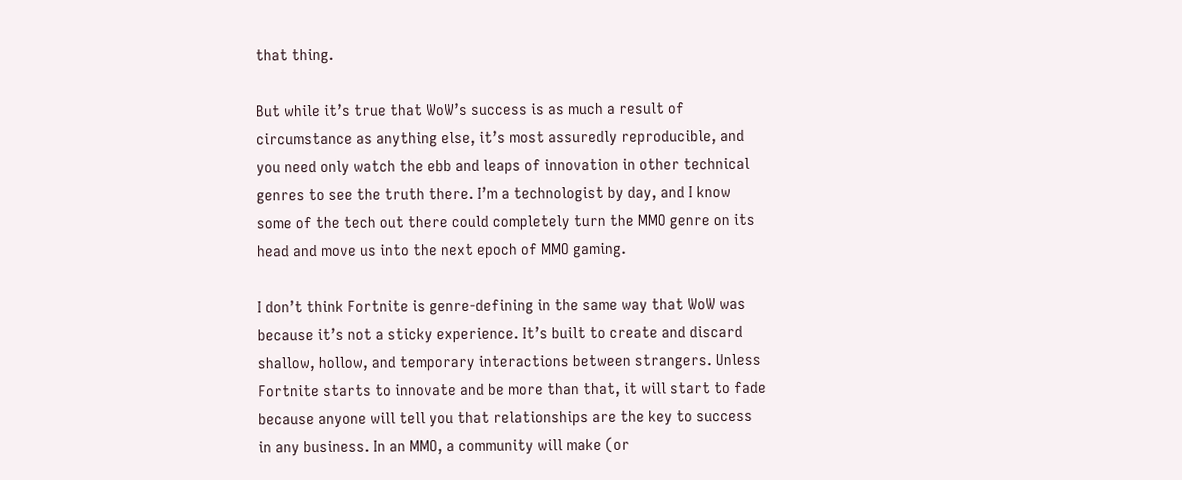that thing.

But while it’s true that WoW’s success is as much a result of circumstance as anything else, it’s most assuredly reproducible, and you need only watch the ebb and leaps of innovation in other technical genres to see the truth there. I’m a technologist by day, and I know some of the tech out there could completely turn the MMO genre on its head and move us into the next epoch of MMO gaming.

I don’t think Fortnite is genre-defining in the same way that WoW was because it’s not a sticky experience. It’s built to create and discard shallow, hollow, and temporary interactions between strangers. Unless Fortnite starts to innovate and be more than that, it will start to fade because anyone will tell you that relationships are the key to success in any business. In an MMO, a community will make (or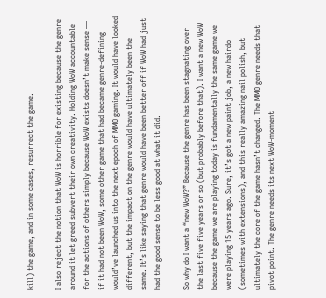kill) the game, and in some cases, resurrect the game.

I also reject the notion that WoW is horrible for existing because the genre around it let greed subvert their own creativity. Holding WoW accountable for the actions of others simply because WoW exists doesn’t make sense — if it had not been WoW, some other game that had became genre-defining would’ve launched us into the next epoch of MMO gaming. It would have looked different, but the impact on the genre would have ultimately been the same. It’s like saying that genre would have been better off if WoW had just had the good sense to be less good at what it did.

So why do I want a “new WoW?” Because the genre has been stagnating over the last five five years or so (but probably before that). I want a new WoW because the game we are playing today is fundamentally the same game we were playing 15 years ago. Sure, it’s got a new paint job, a new hairdo (sometimes with extensions), and this really amazing nail polish, but ultimately the core of the game hasn’t changed. The MMO genre needs that pivot point. The genre needs its next WoW-moment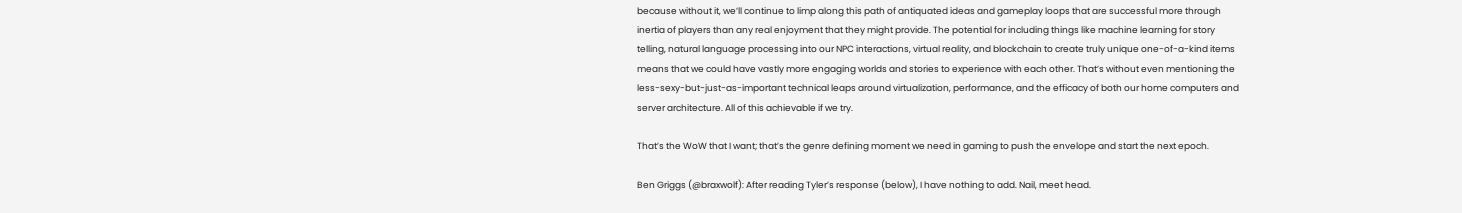because without it, we’ll continue to limp along this path of antiquated ideas and gameplay loops that are successful more through inertia of players than any real enjoyment that they might provide. The potential for including things like machine learning for story telling, natural language processing into our NPC interactions, virtual reality, and blockchain to create truly unique one-of-a-kind items means that we could have vastly more engaging worlds and stories to experience with each other. That’s without even mentioning the less-sexy-but-just-as-important technical leaps around virtualization, performance, and the efficacy of both our home computers and server architecture. All of this achievable if we try.

That’s the WoW that I want; that’s the genre defining moment we need in gaming to push the envelope and start the next epoch.

Ben Griggs (@braxwolf): After reading Tyler’s response (below), I have nothing to add. Nail, meet head.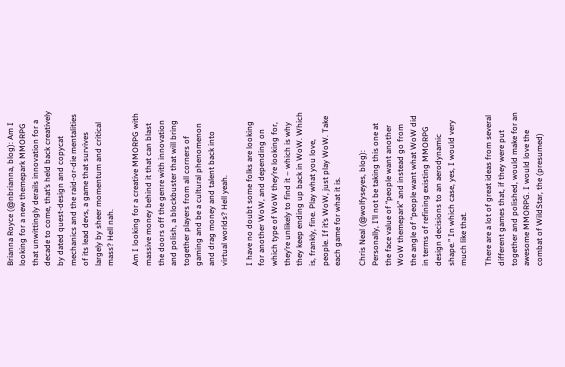Brianna Royce (@nbrianna, blog): Am I looking for a new themepark MMORPG that unwittingly derails innovation for a decade to come, that’s held back creatively by dated quest-design and copycat mechanics and the raid-or-die mentalities of its lead devs, a game that survives largely by sheer momentum and critical mass? Hell nah.

Am I looking for a creative MMORPG with massive money behind it that can blast the doors off the genre with innovation and polish, a blockbuster that will bring together players from all corners of gaming and be a cultural phenomenon and drag money and talent back into virtual worlds? Hell yeah.

I have no doubt some folks are looking for another WoW, and depending on which type of WoW they’re looking for, they’re unlikely to find it – which is why they keep ending up back in WoW. Which is, frankly, fine. Play what you love, people. If it’s WoW, just play WoW. Take each game for what it is.

Chris Neal (@wolfyseyes, blog): Personally, I’ll not be taking this one at the face value of “people want another WoW themepark” and instead go from the angle of “people want what WoW did in terms of refining existing MMORPG design decisions to an aerodynamic shape.” In which case, yes, I would very much like that.

There are a lot of great ideas from several different games that, if they were put together and polished, would make for an awesome MMORPG. I would love the combat of WildStar, the (presumed)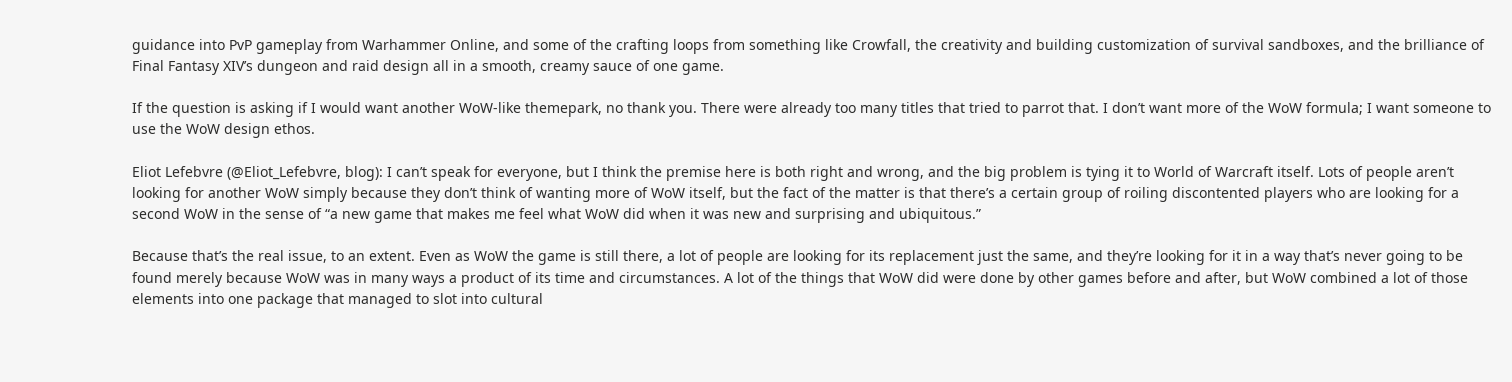guidance into PvP gameplay from Warhammer Online, and some of the crafting loops from something like Crowfall, the creativity and building customization of survival sandboxes, and the brilliance of Final Fantasy XIV’s dungeon and raid design all in a smooth, creamy sauce of one game.

If the question is asking if I would want another WoW-like themepark, no thank you. There were already too many titles that tried to parrot that. I don’t want more of the WoW formula; I want someone to use the WoW design ethos.

Eliot Lefebvre (@Eliot_Lefebvre, blog): I can’t speak for everyone, but I think the premise here is both right and wrong, and the big problem is tying it to World of Warcraft itself. Lots of people aren’t looking for another WoW simply because they don’t think of wanting more of WoW itself, but the fact of the matter is that there’s a certain group of roiling discontented players who are looking for a second WoW in the sense of “a new game that makes me feel what WoW did when it was new and surprising and ubiquitous.”

Because that’s the real issue, to an extent. Even as WoW the game is still there, a lot of people are looking for its replacement just the same, and they’re looking for it in a way that’s never going to be found merely because WoW was in many ways a product of its time and circumstances. A lot of the things that WoW did were done by other games before and after, but WoW combined a lot of those elements into one package that managed to slot into cultural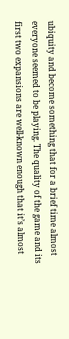ubiquity and become something that for a brief time almost everyone seemed to be playing. The quality of the game and its first two expansions are well-known enough that it’s almost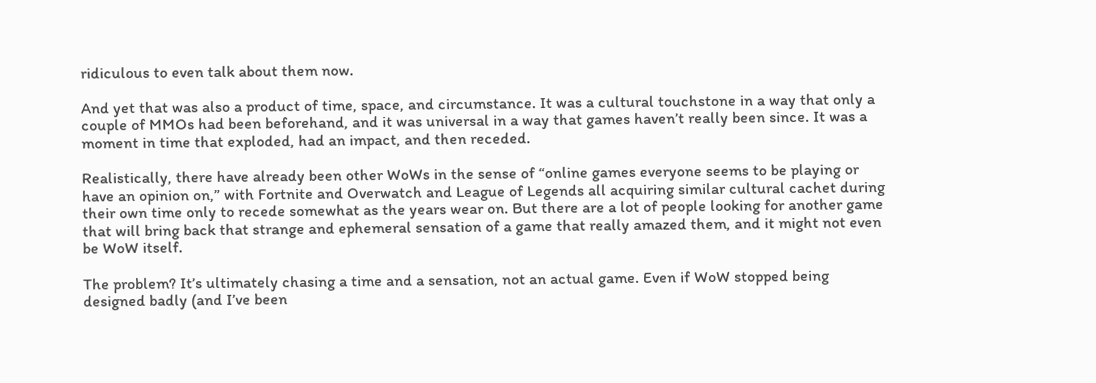ridiculous to even talk about them now.

And yet that was also a product of time, space, and circumstance. It was a cultural touchstone in a way that only a couple of MMOs had been beforehand, and it was universal in a way that games haven’t really been since. It was a moment in time that exploded, had an impact, and then receded.

Realistically, there have already been other WoWs in the sense of “online games everyone seems to be playing or have an opinion on,” with Fortnite and Overwatch and League of Legends all acquiring similar cultural cachet during their own time only to recede somewhat as the years wear on. But there are a lot of people looking for another game that will bring back that strange and ephemeral sensation of a game that really amazed them, and it might not even be WoW itself.

The problem? It’s ultimately chasing a time and a sensation, not an actual game. Even if WoW stopped being designed badly (and I’ve been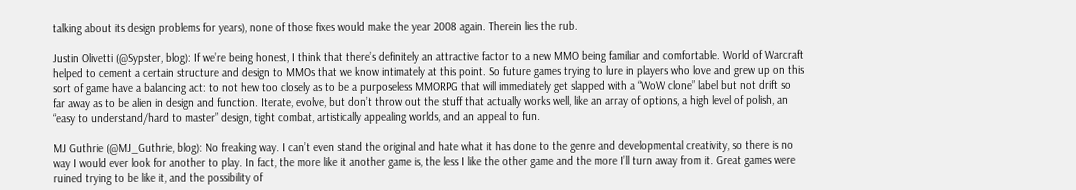talking about its design problems for years), none of those fixes would make the year 2008 again. Therein lies the rub.

Justin Olivetti (@Sypster, blog): If we’re being honest, I think that there’s definitely an attractive factor to a new MMO being familiar and comfortable. World of Warcraft helped to cement a certain structure and design to MMOs that we know intimately at this point. So future games trying to lure in players who love and grew up on this sort of game have a balancing act: to not hew too closely as to be a purposeless MMORPG that will immediately get slapped with a “WoW clone” label but not drift so far away as to be alien in design and function. Iterate, evolve, but don’t throw out the stuff that actually works well, like an array of options, a high level of polish, an “easy to understand/hard to master” design, tight combat, artistically appealing worlds, and an appeal to fun.

MJ Guthrie (@MJ_Guthrie, blog): No freaking way. I can’t even stand the original and hate what it has done to the genre and developmental creativity, so there is no way I would ever look for another to play. In fact, the more like it another game is, the less I like the other game and the more I’ll turn away from it. Great games were ruined trying to be like it, and the possibility of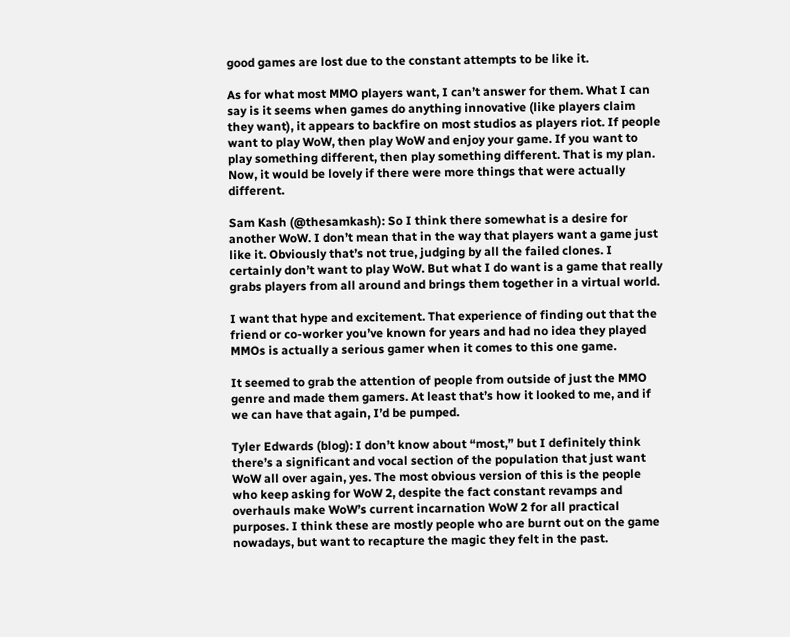good games are lost due to the constant attempts to be like it.

As for what most MMO players want, I can’t answer for them. What I can say is it seems when games do anything innovative (like players claim they want), it appears to backfire on most studios as players riot. If people want to play WoW, then play WoW and enjoy your game. If you want to play something different, then play something different. That is my plan. Now, it would be lovely if there were more things that were actually different.

Sam Kash (@thesamkash): So I think there somewhat is a desire for another WoW. I don’t mean that in the way that players want a game just like it. Obviously that’s not true, judging by all the failed clones. I certainly don’t want to play WoW. But what I do want is a game that really grabs players from all around and brings them together in a virtual world.

I want that hype and excitement. That experience of finding out that the friend or co-worker you’ve known for years and had no idea they played MMOs is actually a serious gamer when it comes to this one game.

It seemed to grab the attention of people from outside of just the MMO genre and made them gamers. At least that’s how it looked to me, and if we can have that again, I’d be pumped.

Tyler Edwards (blog): I don’t know about “most,” but I definitely think there’s a significant and vocal section of the population that just want WoW all over again, yes. The most obvious version of this is the people who keep asking for WoW 2, despite the fact constant revamps and overhauls make WoW’s current incarnation WoW 2 for all practical purposes. I think these are mostly people who are burnt out on the game nowadays, but want to recapture the magic they felt in the past.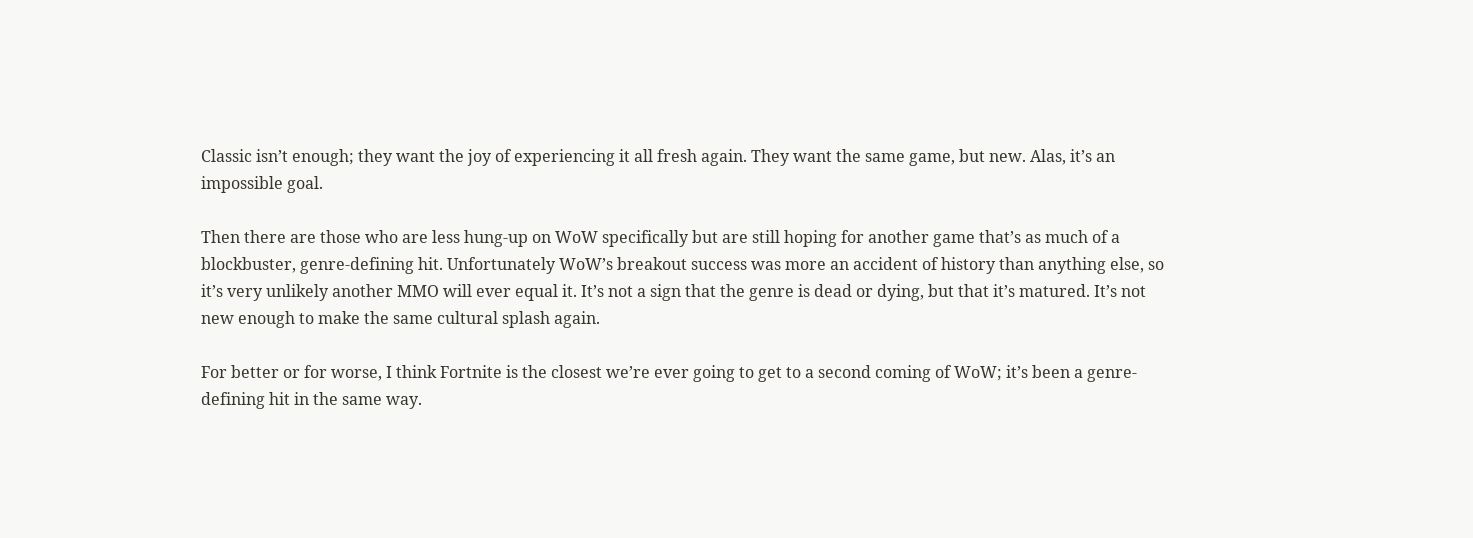Classic isn’t enough; they want the joy of experiencing it all fresh again. They want the same game, but new. Alas, it’s an impossible goal.

Then there are those who are less hung-up on WoW specifically but are still hoping for another game that’s as much of a blockbuster, genre-defining hit. Unfortunately WoW’s breakout success was more an accident of history than anything else, so it’s very unlikely another MMO will ever equal it. It’s not a sign that the genre is dead or dying, but that it’s matured. It’s not new enough to make the same cultural splash again.

For better or for worse, I think Fortnite is the closest we’re ever going to get to a second coming of WoW; it’s been a genre-defining hit in the same way.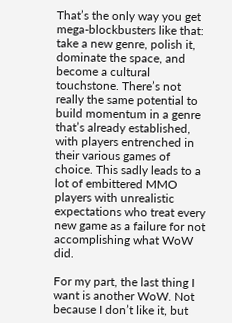That’s the only way you get mega-blockbusters like that: take a new genre, polish it, dominate the space, and become a cultural touchstone. There’s not really the same potential to build momentum in a genre that’s already established, with players entrenched in their various games of choice. This sadly leads to a lot of embittered MMO players with unrealistic expectations who treat every new game as a failure for not accomplishing what WoW did.

For my part, the last thing I want is another WoW. Not because I don’t like it, but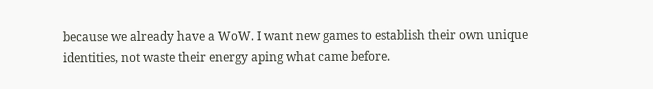because we already have a WoW. I want new games to establish their own unique identities, not waste their energy aping what came before.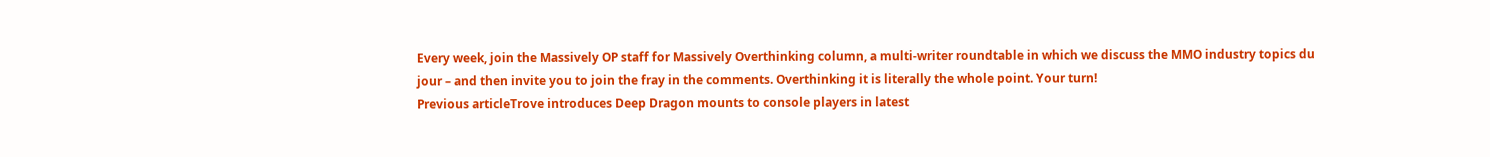Every week, join the Massively OP staff for Massively Overthinking column, a multi-writer roundtable in which we discuss the MMO industry topics du jour – and then invite you to join the fray in the comments. Overthinking it is literally the whole point. Your turn!
Previous articleTrove introduces Deep Dragon mounts to console players in latest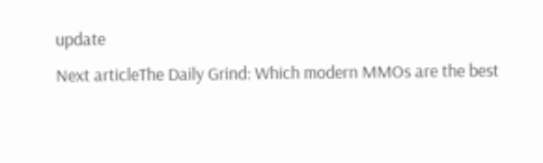update
Next articleThe Daily Grind: Which modern MMOs are the best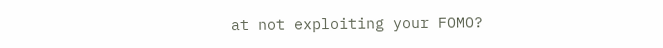at not exploiting your FOMO?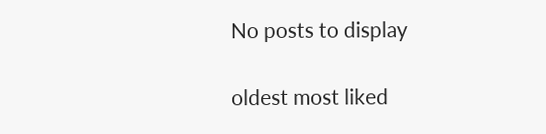No posts to display

oldest most liked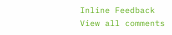Inline Feedback
View all comments